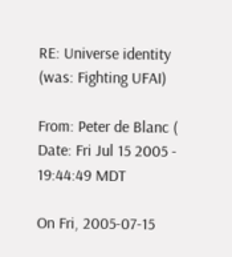RE: Universe identity (was: Fighting UFAI)

From: Peter de Blanc (
Date: Fri Jul 15 2005 - 19:44:49 MDT

On Fri, 2005-07-15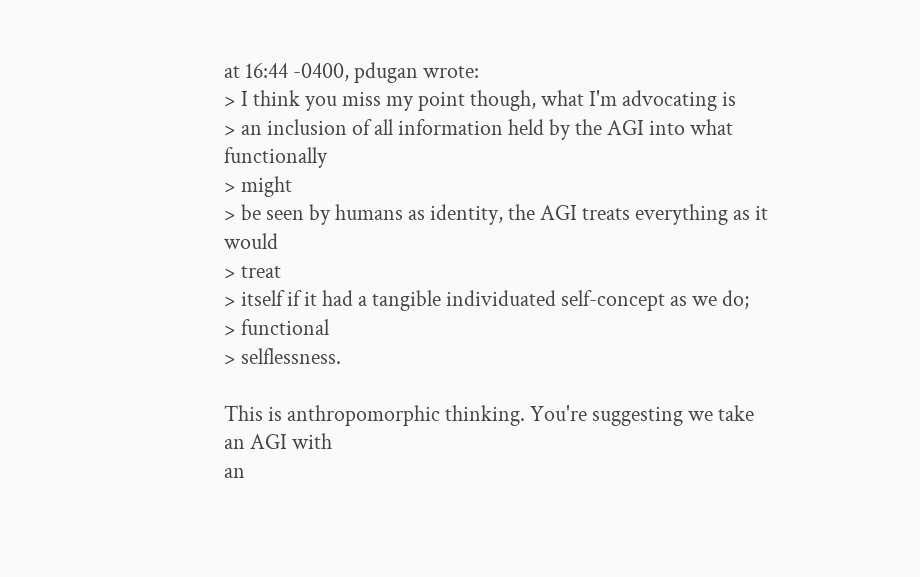at 16:44 -0400, pdugan wrote:
> I think you miss my point though, what I'm advocating is
> an inclusion of all information held by the AGI into what functionally
> might
> be seen by humans as identity, the AGI treats everything as it would
> treat
> itself if it had a tangible individuated self-concept as we do;
> functional
> selflessness.

This is anthropomorphic thinking. You're suggesting we take an AGI with
an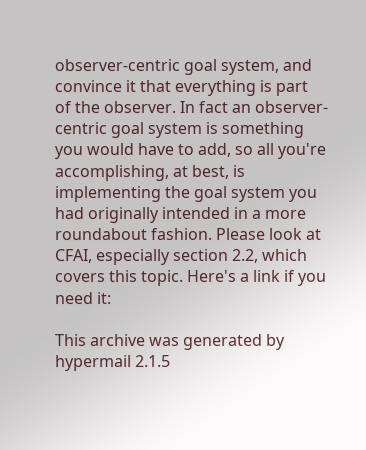observer-centric goal system, and convince it that everything is part
of the observer. In fact an observer-centric goal system is something
you would have to add, so all you're accomplishing, at best, is
implementing the goal system you had originally intended in a more
roundabout fashion. Please look at CFAI, especially section 2.2, which
covers this topic. Here's a link if you need it:

This archive was generated by hypermail 2.1.5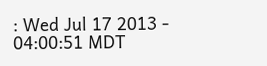: Wed Jul 17 2013 - 04:00:51 MDT